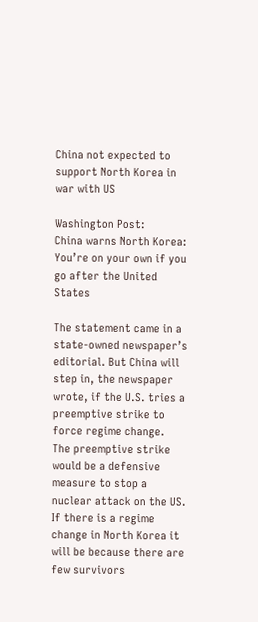China not expected to support North Korea in war with US

Washington Post:
China warns North Korea: You’re on your own if you go after the United States

The statement came in a state-owned newspaper’s editorial. But China will step in, the newspaper wrote, if the U.S. tries a preemptive strike to force regime change.
The preemptive strike would be a defensive measure to stop a nuclear attack on the US.  If there is a regime change in North Korea it will be because there are few survivors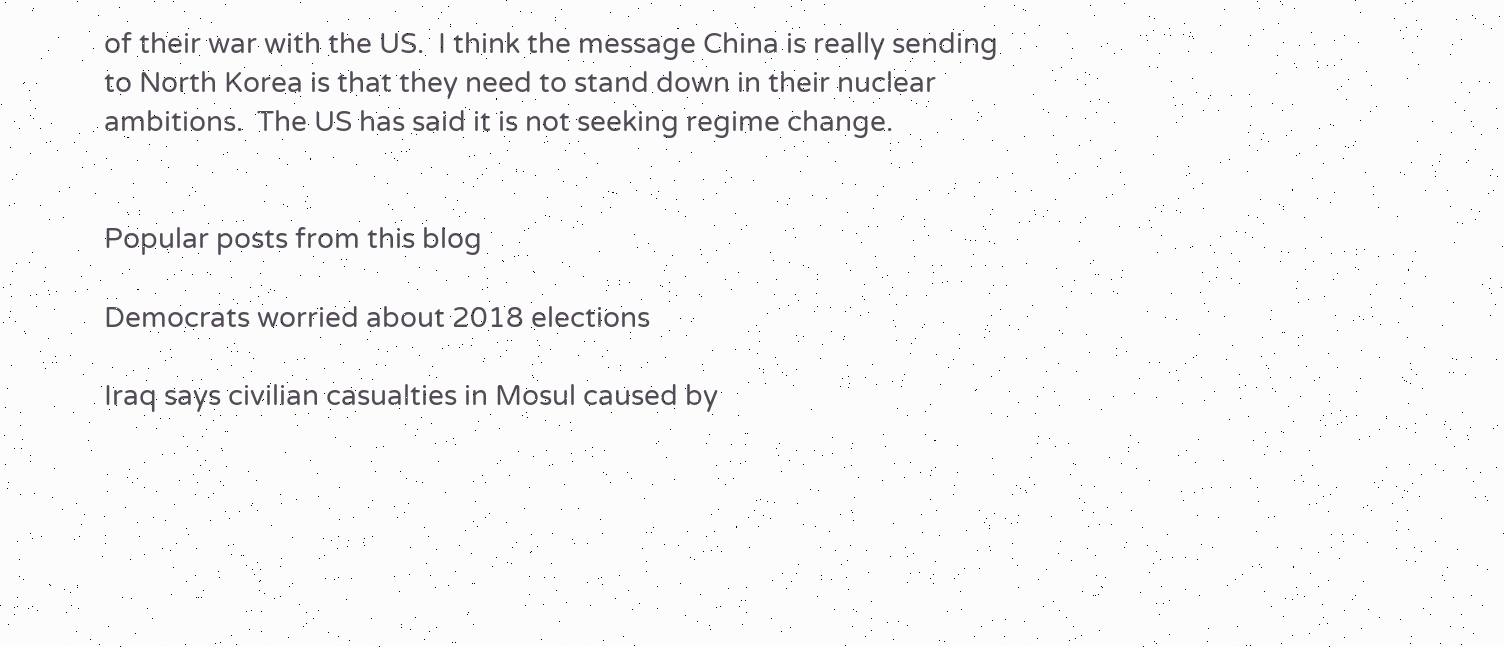of their war with the US.  I think the message China is really sending to North Korea is that they need to stand down in their nuclear ambitions.  The US has said it is not seeking regime change.


Popular posts from this blog

Democrats worried about 2018 elections

Iraq says civilian casualties in Mosul caused by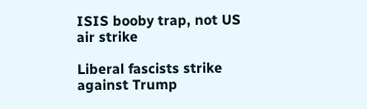ISIS booby trap, not US air strike

Liberal fascists strike against Trump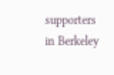supporters in Berkeley